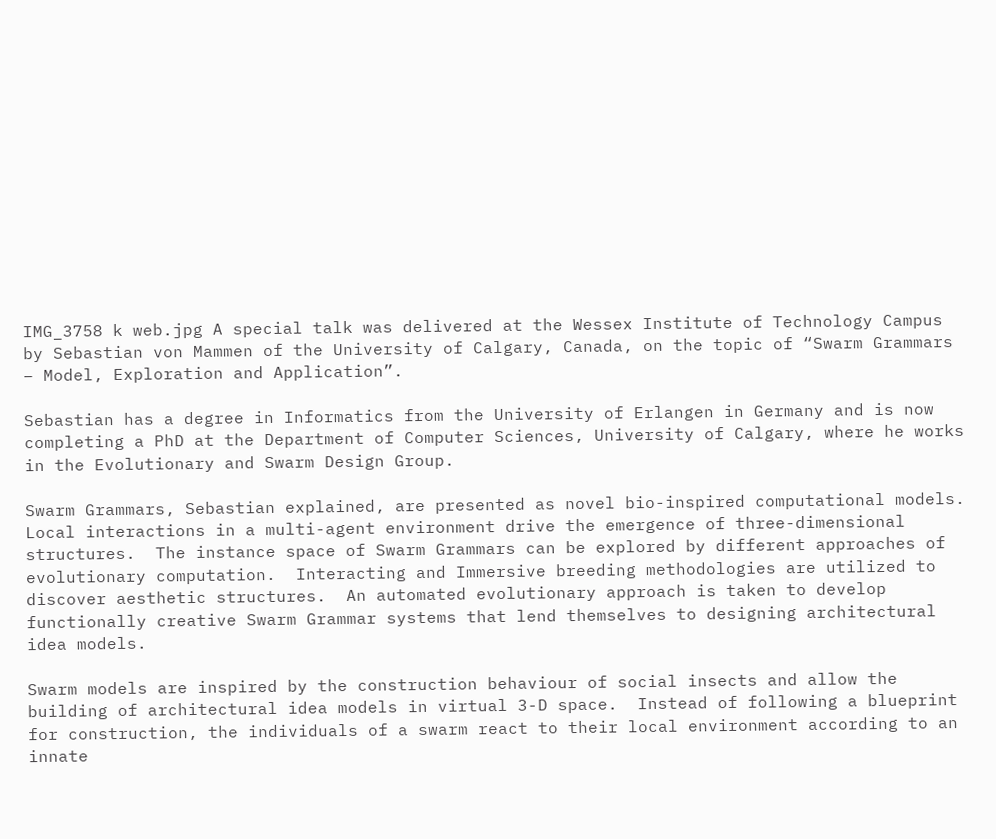IMG_3758 k web.jpg A special talk was delivered at the Wessex Institute of Technology Campus by Sebastian von Mammen of the University of Calgary, Canada, on the topic of “Swarm Grammars – Model, Exploration and Application”.

Sebastian has a degree in Informatics from the University of Erlangen in Germany and is now completing a PhD at the Department of Computer Sciences, University of Calgary, where he works in the Evolutionary and Swarm Design Group.

Swarm Grammars, Sebastian explained, are presented as novel bio-inspired computational models.  Local interactions in a multi-agent environment drive the emergence of three-dimensional structures.  The instance space of Swarm Grammars can be explored by different approaches of evolutionary computation.  Interacting and Immersive breeding methodologies are utilized to discover aesthetic structures.  An automated evolutionary approach is taken to develop functionally creative Swarm Grammar systems that lend themselves to designing architectural idea models.

Swarm models are inspired by the construction behaviour of social insects and allow the building of architectural idea models in virtual 3-D space.  Instead of following a blueprint for construction, the individuals of a swarm react to their local environment according to an innate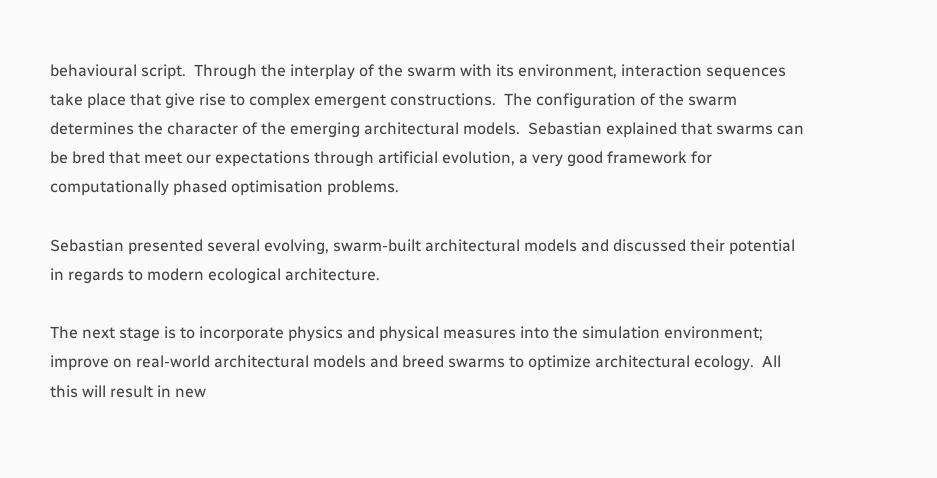behavioural script.  Through the interplay of the swarm with its environment, interaction sequences take place that give rise to complex emergent constructions.  The configuration of the swarm determines the character of the emerging architectural models.  Sebastian explained that swarms can be bred that meet our expectations through artificial evolution, a very good framework for computationally phased optimisation problems.

Sebastian presented several evolving, swarm-built architectural models and discussed their potential in regards to modern ecological architecture.

The next stage is to incorporate physics and physical measures into the simulation environment; improve on real-world architectural models and breed swarms to optimize architectural ecology.  All this will result in new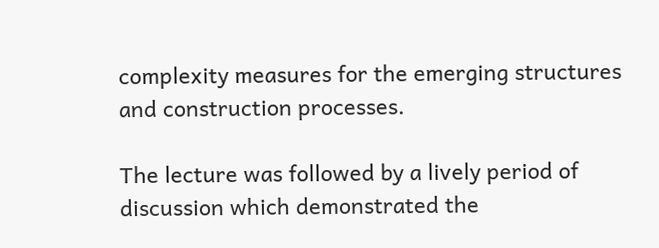complexity measures for the emerging structures and construction processes.

The lecture was followed by a lively period of discussion which demonstrated the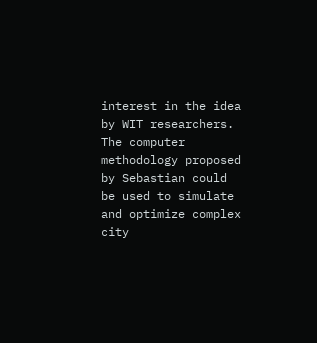interest in the idea by WIT researchers.  The computer methodology proposed by Sebastian could be used to simulate and optimize complex city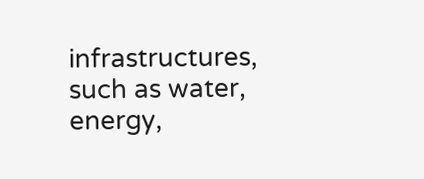infrastructures, such as water, energy,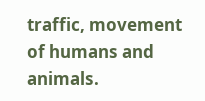traffic, movement of humans and animals.